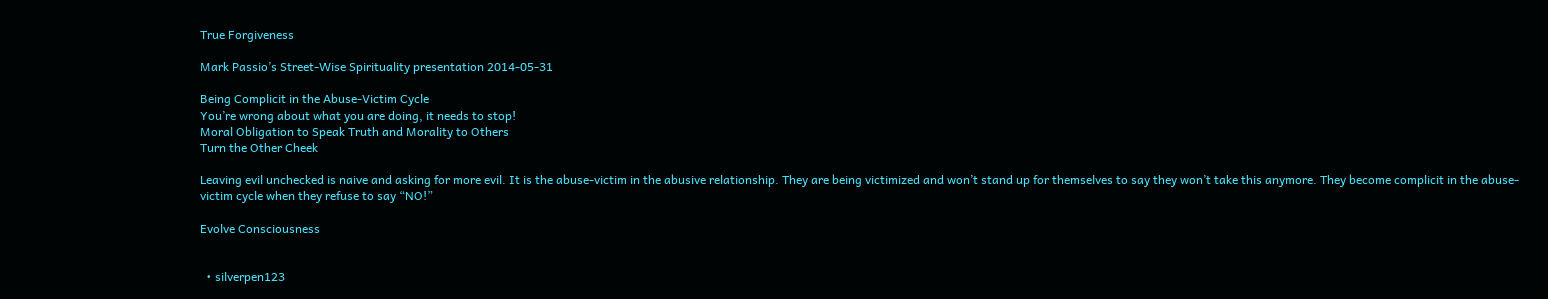True Forgiveness

Mark Passio’s Street-Wise Spirituality presentation 2014-05-31

Being Complicit in the Abuse-Victim Cycle
You’re wrong about what you are doing, it needs to stop!
Moral Obligation to Speak Truth and Morality to Others
Turn the Other Cheek

Leaving evil unchecked is naive and asking for more evil. It is the abuse-victim in the abusive relationship. They are being victimized and won’t stand up for themselves to say they won’t take this anymore. They become complicit in the abuse-victim cycle when they refuse to say “NO!”

Evolve Consciousness


  • silverpen123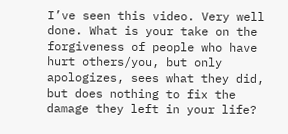I’ve seen this video. Very well done. What is your take on the forgiveness of people who have hurt others/you, but only apologizes, sees what they did, but does nothing to fix the damage they left in your life?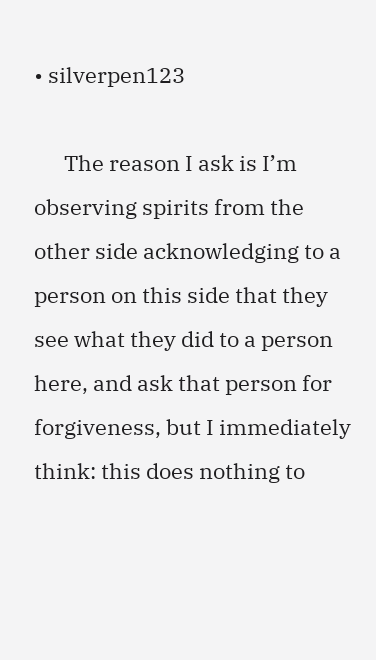• silverpen123

      The reason I ask is I’m observing spirits from the other side acknowledging to a person on this side that they see what they did to a person here, and ask that person for forgiveness, but I immediately think: this does nothing to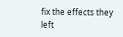fix the effects they left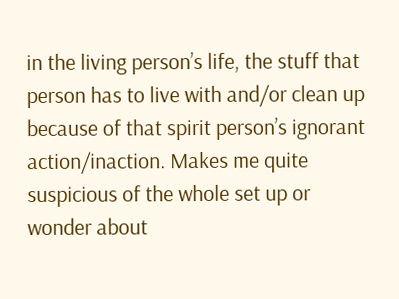in the living person’s life, the stuff that person has to live with and/or clean up because of that spirit person’s ignorant action/inaction. Makes me quite suspicious of the whole set up or wonder about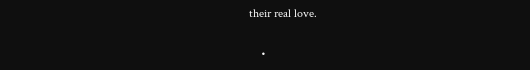their real love.

    •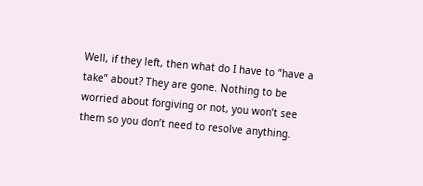Well, if they left, then what do I have to “have a take” about? They are gone. Nothing to be worried about forgiving or not, you won’t see them so you don’t need to resolve anything.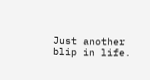Just another blip in life.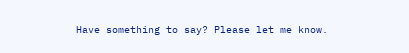Have something to say? Please let me know.